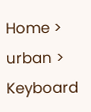Home > urban > Keyboard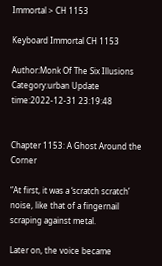Immortal > CH 1153

Keyboard Immortal CH 1153

Author:Monk Of The Six Illusions Category:urban Update time:2022-12-31 23:19:48


Chapter 1153: A Ghost Around the Corner

“At first, it was a ‘scratch scratch’ noise, like that of a fingernail scraping against metal.

Later on, the voice became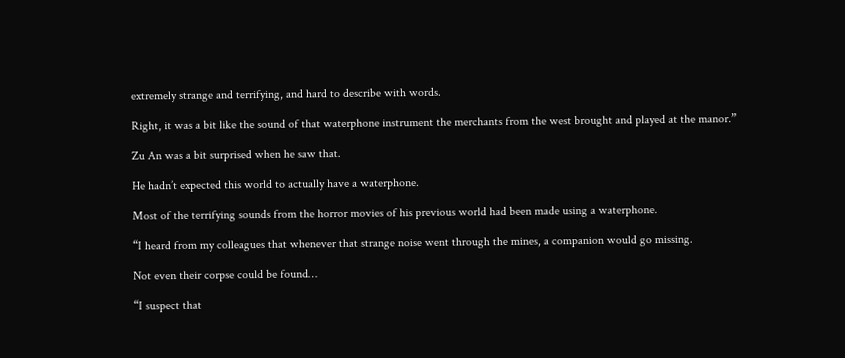extremely strange and terrifying, and hard to describe with words.

Right, it was a bit like the sound of that waterphone instrument the merchants from the west brought and played at the manor.”

Zu An was a bit surprised when he saw that.

He hadn’t expected this world to actually have a waterphone.

Most of the terrifying sounds from the horror movies of his previous world had been made using a waterphone.

“I heard from my colleagues that whenever that strange noise went through the mines, a companion would go missing.

Not even their corpse could be found…

“I suspect that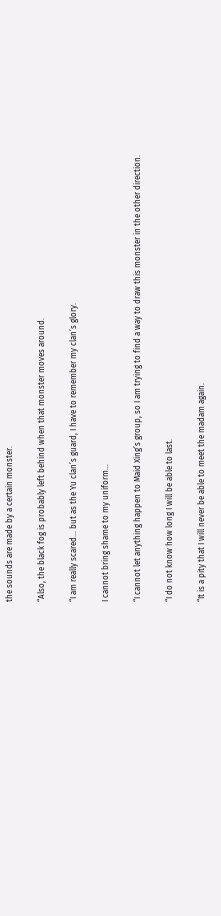the sounds are made by a certain monster.

“Also, the black fog is probably left behind when that monster moves around.

“I am really scared… but as the Yu clan’s guard, I have to remember my clan’s glory.

I cannot bring shame to my uniform…

“I cannot let anything happen to Maid Xing’s group, so I am trying to find a way to draw this monster in the other direction.

“I do not know how long I will be able to last.

“It is a pity that I will never be able to meet the madam again.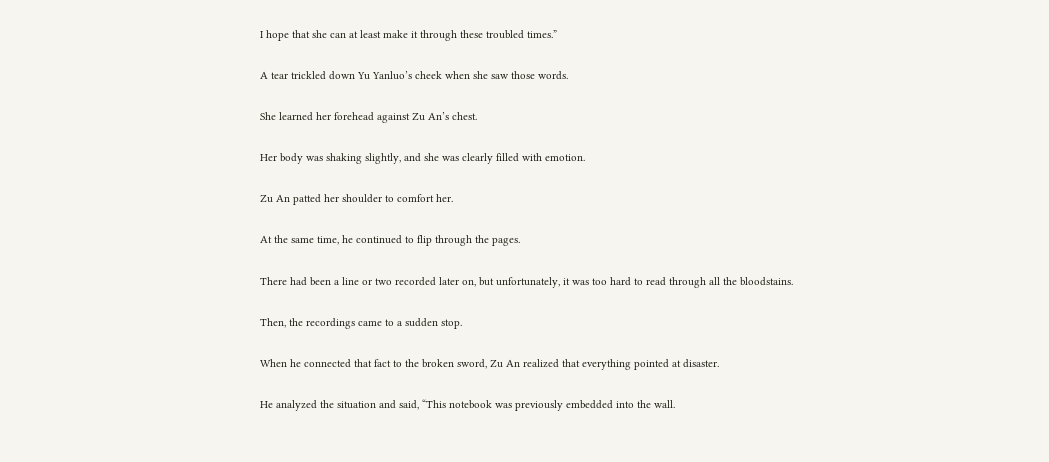I hope that she can at least make it through these troubled times.”

A tear trickled down Yu Yanluo’s cheek when she saw those words.

She learned her forehead against Zu An’s chest.

Her body was shaking slightly, and she was clearly filled with emotion.

Zu An patted her shoulder to comfort her.

At the same time, he continued to flip through the pages.

There had been a line or two recorded later on, but unfortunately, it was too hard to read through all the bloodstains.

Then, the recordings came to a sudden stop.

When he connected that fact to the broken sword, Zu An realized that everything pointed at disaster.

He analyzed the situation and said, “This notebook was previously embedded into the wall.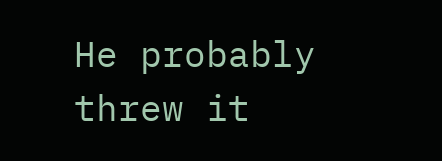He probably threw it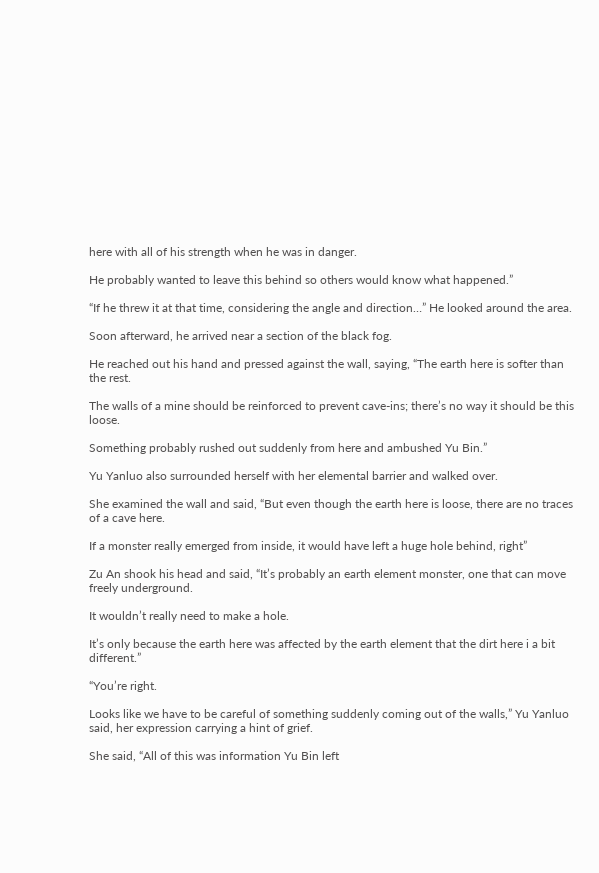here with all of his strength when he was in danger.

He probably wanted to leave this behind so others would know what happened.”

“If he threw it at that time, considering the angle and direction…” He looked around the area.

Soon afterward, he arrived near a section of the black fog.

He reached out his hand and pressed against the wall, saying, “The earth here is softer than the rest.

The walls of a mine should be reinforced to prevent cave-ins; there’s no way it should be this loose.

Something probably rushed out suddenly from here and ambushed Yu Bin.”

Yu Yanluo also surrounded herself with her elemental barrier and walked over.

She examined the wall and said, “But even though the earth here is loose, there are no traces of a cave here.

If a monster really emerged from inside, it would have left a huge hole behind, right”

Zu An shook his head and said, “It’s probably an earth element monster, one that can move freely underground.

It wouldn’t really need to make a hole.

It’s only because the earth here was affected by the earth element that the dirt here i a bit different.”

“You’re right.

Looks like we have to be careful of something suddenly coming out of the walls,” Yu Yanluo said, her expression carrying a hint of grief.

She said, “All of this was information Yu Bin left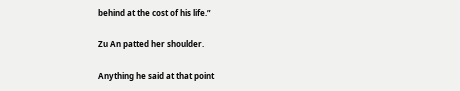behind at the cost of his life.”

Zu An patted her shoulder.

Anything he said at that point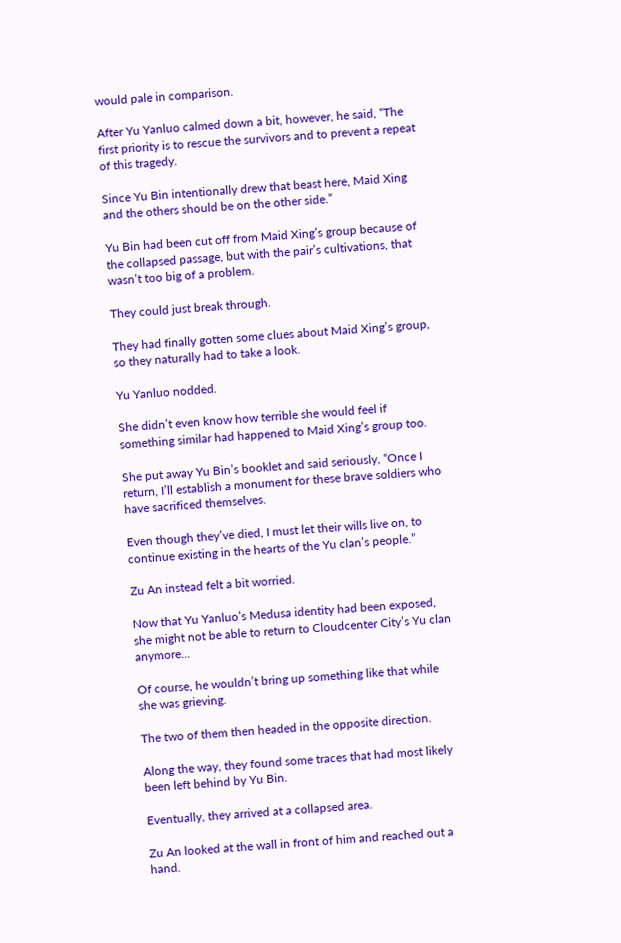would pale in comparison.

After Yu Yanluo calmed down a bit, however, he said, “The first priority is to rescue the survivors and to prevent a repeat of this tragedy.

Since Yu Bin intentionally drew that beast here, Maid Xing and the others should be on the other side.”

Yu Bin had been cut off from Maid Xing’s group because of the collapsed passage, but with the pair’s cultivations, that wasn’t too big of a problem.

They could just break through.

They had finally gotten some clues about Maid Xing’s group, so they naturally had to take a look.

Yu Yanluo nodded.

She didn’t even know how terrible she would feel if something similar had happened to Maid Xing’s group too.

She put away Yu Bin’s booklet and said seriously, “Once I return, I’ll establish a monument for these brave soldiers who have sacrificed themselves.

Even though they’ve died, I must let their wills live on, to continue existing in the hearts of the Yu clan’s people.”

Zu An instead felt a bit worried.

Now that Yu Yanluo’s Medusa identity had been exposed, she might not be able to return to Cloudcenter City’s Yu clan anymore…

Of course, he wouldn’t bring up something like that while she was grieving.

The two of them then headed in the opposite direction.

Along the way, they found some traces that had most likely been left behind by Yu Bin.

Eventually, they arrived at a collapsed area.

Zu An looked at the wall in front of him and reached out a hand.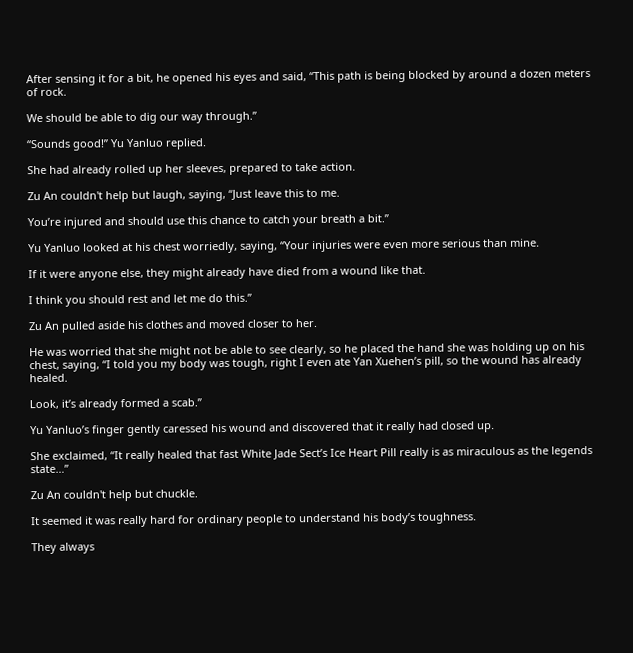After sensing it for a bit, he opened his eyes and said, “This path is being blocked by around a dozen meters of rock.

We should be able to dig our way through.”

“Sounds good!” Yu Yanluo replied.

She had already rolled up her sleeves, prepared to take action.

Zu An couldn't help but laugh, saying, “Just leave this to me.

You’re injured and should use this chance to catch your breath a bit.”

Yu Yanluo looked at his chest worriedly, saying, “Your injuries were even more serious than mine.

If it were anyone else, they might already have died from a wound like that.

I think you should rest and let me do this.”

Zu An pulled aside his clothes and moved closer to her.

He was worried that she might not be able to see clearly, so he placed the hand she was holding up on his chest, saying, “I told you my body was tough, right I even ate Yan Xuehen’s pill, so the wound has already healed.

Look, it’s already formed a scab.”

Yu Yanluo’s finger gently caressed his wound and discovered that it really had closed up.

She exclaimed, “It really healed that fast White Jade Sect’s Ice Heart Pill really is as miraculous as the legends state…”

Zu An couldn't help but chuckle.

It seemed it was really hard for ordinary people to understand his body’s toughness.

They always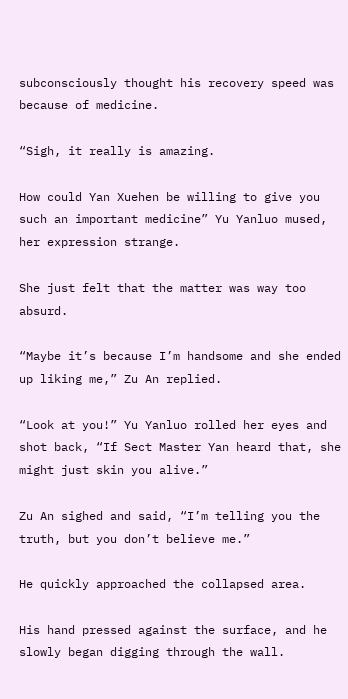subconsciously thought his recovery speed was because of medicine.

“Sigh, it really is amazing.

How could Yan Xuehen be willing to give you such an important medicine” Yu Yanluo mused, her expression strange.

She just felt that the matter was way too absurd.

“Maybe it’s because I’m handsome and she ended up liking me,” Zu An replied.

“Look at you!” Yu Yanluo rolled her eyes and shot back, “If Sect Master Yan heard that, she might just skin you alive.”

Zu An sighed and said, “I’m telling you the truth, but you don’t believe me.”

He quickly approached the collapsed area.

His hand pressed against the surface, and he slowly began digging through the wall.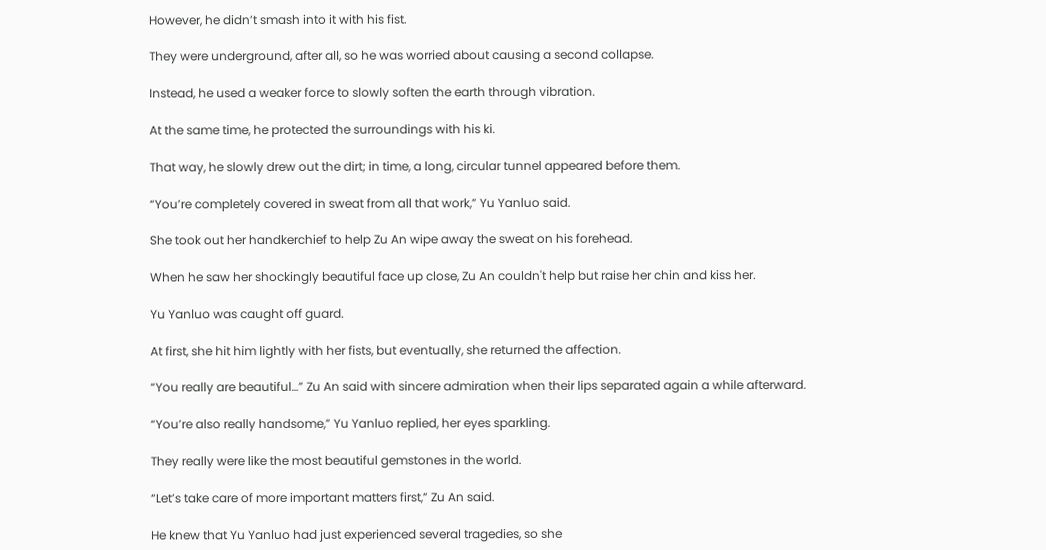However, he didn’t smash into it with his fist.

They were underground, after all, so he was worried about causing a second collapse.

Instead, he used a weaker force to slowly soften the earth through vibration.

At the same time, he protected the surroundings with his ki.

That way, he slowly drew out the dirt; in time, a long, circular tunnel appeared before them.

“You’re completely covered in sweat from all that work,” Yu Yanluo said.

She took out her handkerchief to help Zu An wipe away the sweat on his forehead.

When he saw her shockingly beautiful face up close, Zu An couldn't help but raise her chin and kiss her.

Yu Yanluo was caught off guard.

At first, she hit him lightly with her fists, but eventually, she returned the affection.

“You really are beautiful…” Zu An said with sincere admiration when their lips separated again a while afterward.

“You’re also really handsome,” Yu Yanluo replied, her eyes sparkling.

They really were like the most beautiful gemstones in the world.

“Let’s take care of more important matters first,” Zu An said.

He knew that Yu Yanluo had just experienced several tragedies, so she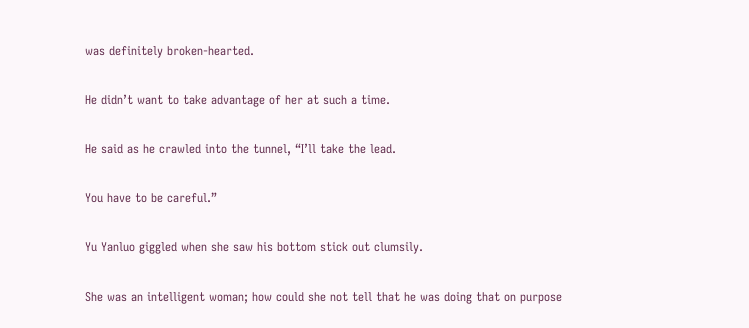was definitely broken-hearted.

He didn’t want to take advantage of her at such a time.

He said as he crawled into the tunnel, “I’ll take the lead.

You have to be careful.”

Yu Yanluo giggled when she saw his bottom stick out clumsily.

She was an intelligent woman; how could she not tell that he was doing that on purpose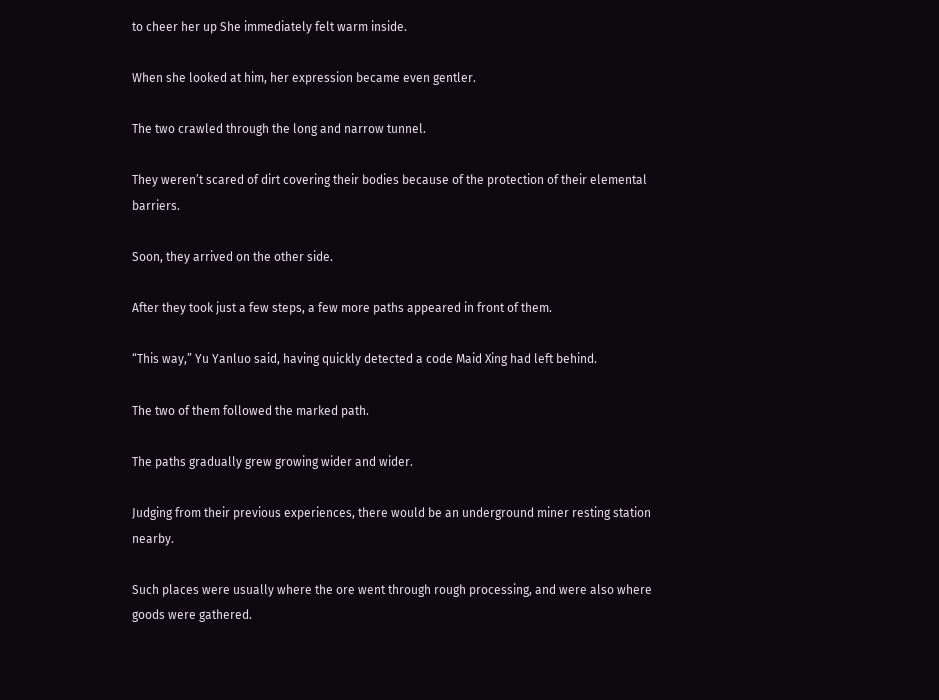to cheer her up She immediately felt warm inside.

When she looked at him, her expression became even gentler.

The two crawled through the long and narrow tunnel.

They weren’t scared of dirt covering their bodies because of the protection of their elemental barriers.

Soon, they arrived on the other side.

After they took just a few steps, a few more paths appeared in front of them.

“This way,” Yu Yanluo said, having quickly detected a code Maid Xing had left behind.

The two of them followed the marked path.

The paths gradually grew growing wider and wider.

Judging from their previous experiences, there would be an underground miner resting station nearby.

Such places were usually where the ore went through rough processing, and were also where goods were gathered.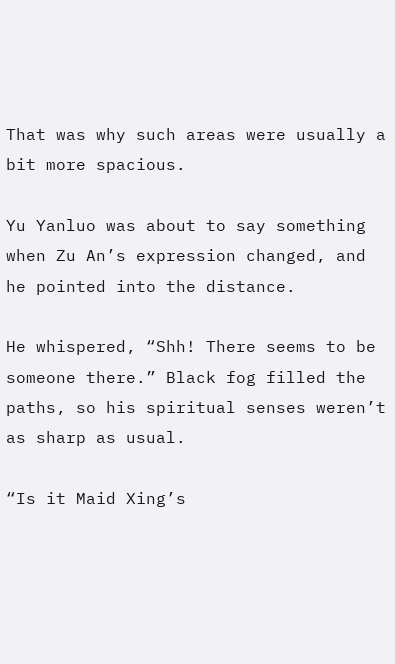That was why such areas were usually a bit more spacious.

Yu Yanluo was about to say something when Zu An’s expression changed, and he pointed into the distance.

He whispered, “Shh! There seems to be someone there.” Black fog filled the paths, so his spiritual senses weren’t as sharp as usual.

“Is it Maid Xing’s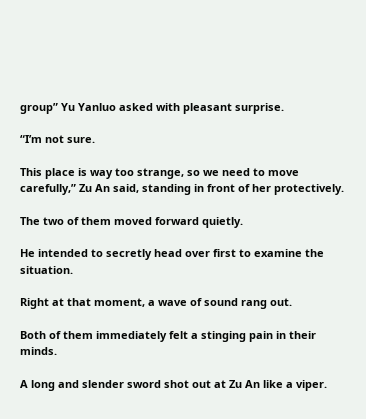group” Yu Yanluo asked with pleasant surprise.

“I’m not sure.

This place is way too strange, so we need to move carefully,” Zu An said, standing in front of her protectively.

The two of them moved forward quietly.

He intended to secretly head over first to examine the situation.

Right at that moment, a wave of sound rang out.

Both of them immediately felt a stinging pain in their minds.

A long and slender sword shot out at Zu An like a viper.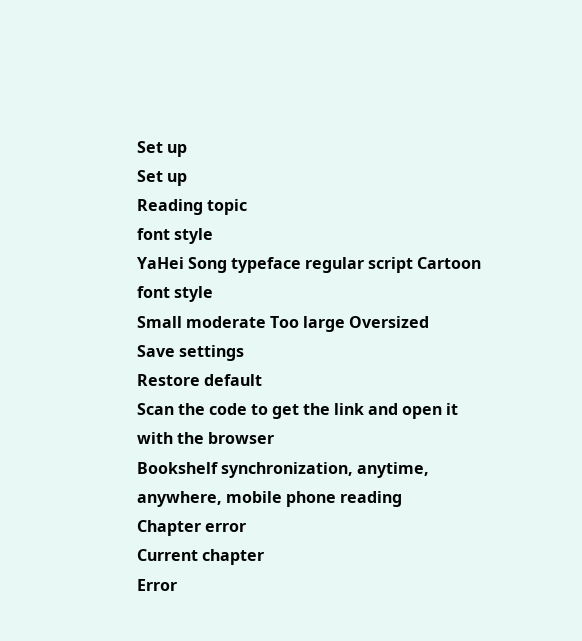Set up
Set up
Reading topic
font style
YaHei Song typeface regular script Cartoon
font style
Small moderate Too large Oversized
Save settings
Restore default
Scan the code to get the link and open it with the browser
Bookshelf synchronization, anytime, anywhere, mobile phone reading
Chapter error
Current chapter
Error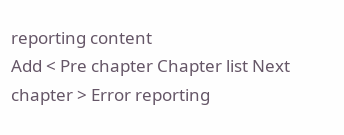reporting content
Add < Pre chapter Chapter list Next chapter > Error reporting